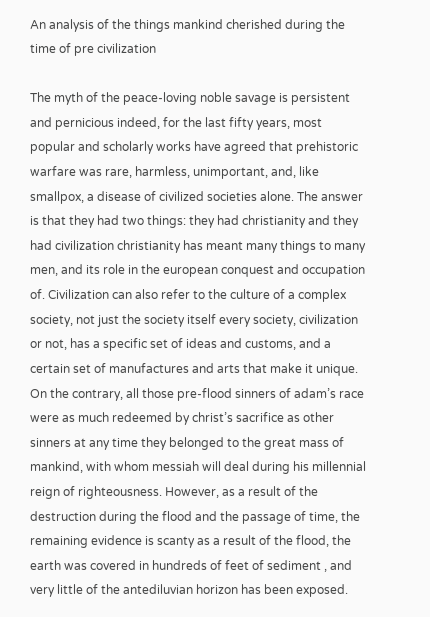An analysis of the things mankind cherished during the time of pre civilization

The myth of the peace-loving noble savage is persistent and pernicious indeed, for the last fifty years, most popular and scholarly works have agreed that prehistoric warfare was rare, harmless, unimportant, and, like smallpox, a disease of civilized societies alone. The answer is that they had two things: they had christianity and they had civilization christianity has meant many things to many men, and its role in the european conquest and occupation of. Civilization can also refer to the culture of a complex society, not just the society itself every society, civilization or not, has a specific set of ideas and customs, and a certain set of manufactures and arts that make it unique. On the contrary, all those pre-flood sinners of adam’s race were as much redeemed by christ’s sacrifice as other sinners at any time they belonged to the great mass of mankind, with whom messiah will deal during his millennial reign of righteousness. However, as a result of the destruction during the flood and the passage of time, the remaining evidence is scanty as a result of the flood, the earth was covered in hundreds of feet of sediment , and very little of the antediluvian horizon has been exposed.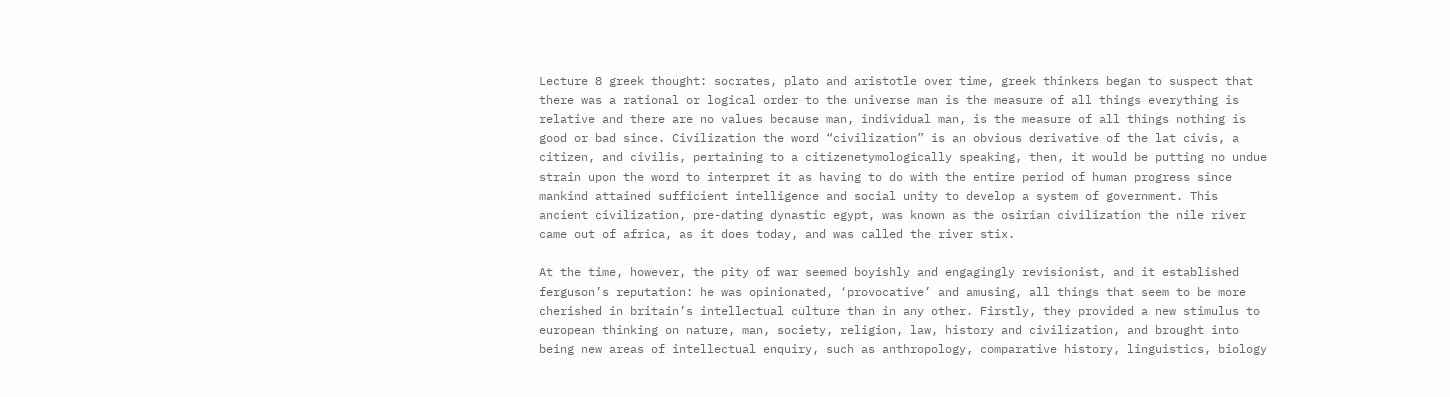Lecture 8 greek thought: socrates, plato and aristotle over time, greek thinkers began to suspect that there was a rational or logical order to the universe man is the measure of all things everything is relative and there are no values because man, individual man, is the measure of all things nothing is good or bad since. Civilization the word “civilization” is an obvious derivative of the lat civis, a citizen, and civilis, pertaining to a citizenetymologically speaking, then, it would be putting no undue strain upon the word to interpret it as having to do with the entire period of human progress since mankind attained sufficient intelligence and social unity to develop a system of government. This ancient civilization, pre-dating dynastic egypt, was known as the osirian civilization the nile river came out of africa, as it does today, and was called the river stix.

At the time, however, the pity of war seemed boyishly and engagingly revisionist, and it established ferguson’s reputation: he was opinionated, ‘provocative’ and amusing, all things that seem to be more cherished in britain’s intellectual culture than in any other. Firstly, they provided a new stimulus to european thinking on nature, man, society, religion, law, history and civilization, and brought into being new areas of intellectual enquiry, such as anthropology, comparative history, linguistics, biology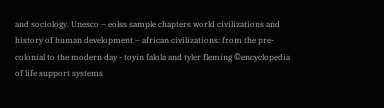and sociology. Unesco – eolss sample chapters world civilizations and history of human development – african civilizations: from the pre-colonial to the modern day - toyin falola and tyler fleming ©encyclopedia of life support systems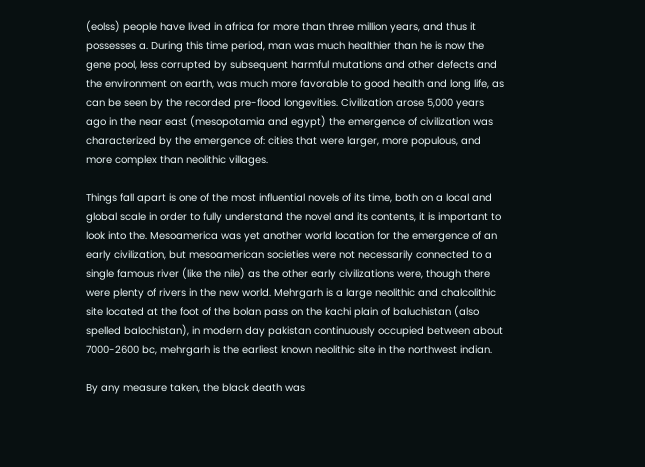(eolss) people have lived in africa for more than three million years, and thus it possesses a. During this time period, man was much healthier than he is now the gene pool, less corrupted by subsequent harmful mutations and other defects and the environment on earth, was much more favorable to good health and long life, as can be seen by the recorded pre-flood longevities. Civilization arose 5,000 years ago in the near east (mesopotamia and egypt) the emergence of civilization was characterized by the emergence of: cities that were larger, more populous, and more complex than neolithic villages.

Things fall apart is one of the most influential novels of its time, both on a local and global scale in order to fully understand the novel and its contents, it is important to look into the. Mesoamerica was yet another world location for the emergence of an early civilization, but mesoamerican societies were not necessarily connected to a single famous river (like the nile) as the other early civilizations were, though there were plenty of rivers in the new world. Mehrgarh is a large neolithic and chalcolithic site located at the foot of the bolan pass on the kachi plain of baluchistan (also spelled balochistan), in modern day pakistan continuously occupied between about 7000-2600 bc, mehrgarh is the earliest known neolithic site in the northwest indian.

By any measure taken, the black death was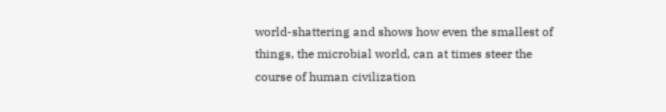world-shattering and shows how even the smallest of things, the microbial world, can at times steer the course of human civilization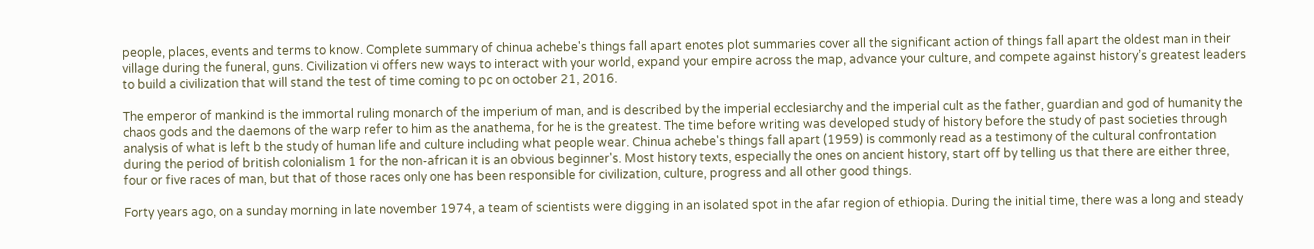people, places, events and terms to know. Complete summary of chinua achebe's things fall apart enotes plot summaries cover all the significant action of things fall apart the oldest man in their village during the funeral, guns. Civilization vi offers new ways to interact with your world, expand your empire across the map, advance your culture, and compete against history’s greatest leaders to build a civilization that will stand the test of time coming to pc on october 21, 2016.

The emperor of mankind is the immortal ruling monarch of the imperium of man, and is described by the imperial ecclesiarchy and the imperial cult as the father, guardian and god of humanity the chaos gods and the daemons of the warp refer to him as the anathema, for he is the greatest. The time before writing was developed study of history before the study of past societies through analysis of what is left b the study of human life and culture including what people wear. Chinua achebe's things fall apart (1959) is commonly read as a testimony of the cultural confrontation during the period of british colonialism 1 for the non-african it is an obvious beginner's. Most history texts, especially the ones on ancient history, start off by telling us that there are either three, four or five races of man, but that of those races only one has been responsible for civilization, culture, progress and all other good things.

Forty years ago, on a sunday morning in late november 1974, a team of scientists were digging in an isolated spot in the afar region of ethiopia. During the initial time, there was a long and steady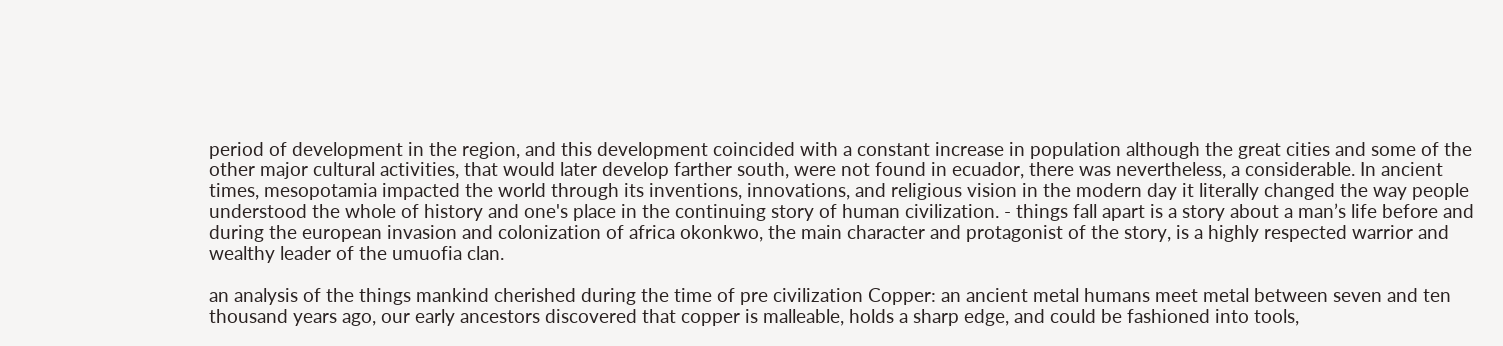period of development in the region, and this development coincided with a constant increase in population although the great cities and some of the other major cultural activities, that would later develop farther south, were not found in ecuador, there was nevertheless, a considerable. In ancient times, mesopotamia impacted the world through its inventions, innovations, and religious vision in the modern day it literally changed the way people understood the whole of history and one's place in the continuing story of human civilization. - things fall apart is a story about a man’s life before and during the european invasion and colonization of africa okonkwo, the main character and protagonist of the story, is a highly respected warrior and wealthy leader of the umuofia clan.

an analysis of the things mankind cherished during the time of pre civilization Copper: an ancient metal humans meet metal between seven and ten thousand years ago, our early ancestors discovered that copper is malleable, holds a sharp edge, and could be fashioned into tools,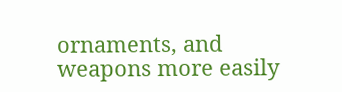ornaments, and weapons more easily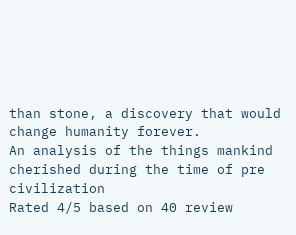than stone, a discovery that would change humanity forever.
An analysis of the things mankind cherished during the time of pre civilization
Rated 4/5 based on 40 review